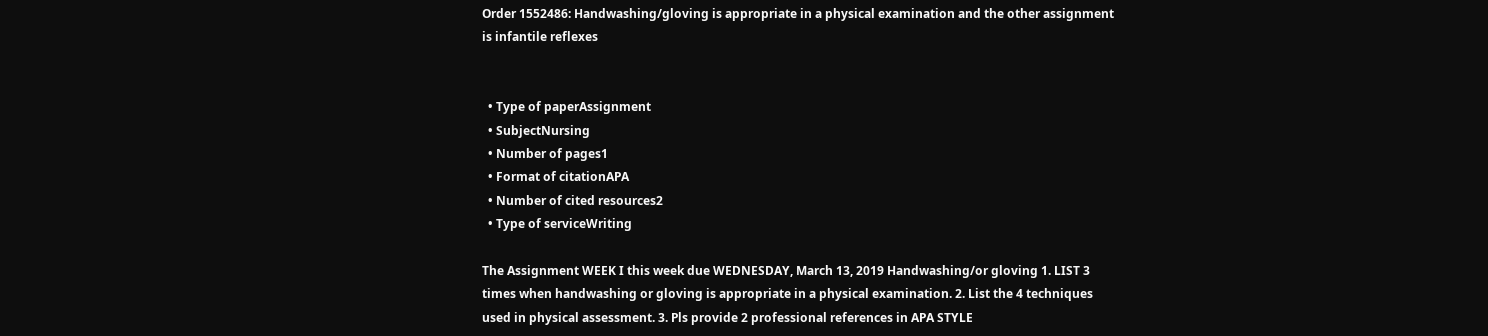Order 1552486: Handwashing/gloving is appropriate in a physical examination and the other assignment is infantile reflexes


  • Type of paperAssignment
  • SubjectNursing
  • Number of pages1
  • Format of citationAPA
  • Number of cited resources2
  • Type of serviceWriting

The Assignment WEEK I this week due WEDNESDAY, March 13, 2019 Handwashing/or gloving 1. LIST 3 times when handwashing or gloving is appropriate in a physical examination. 2. List the 4 techniques used in physical assessment. 3. Pls provide 2 professional references in APA STYLE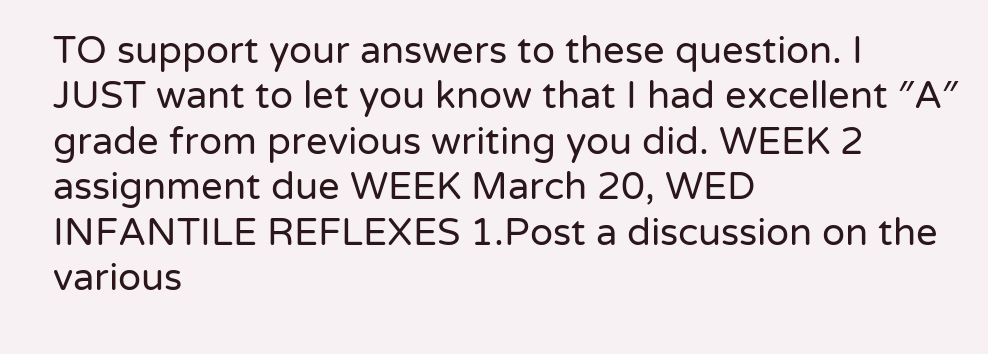TO support your answers to these question. I JUST want to let you know that I had excellent ″A″ grade from previous writing you did. WEEK 2 assignment due WEEK March 20, WED INFANTILE REFLEXES 1.Post a discussion on the various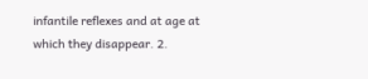infantile reflexes and at age at which they disappear. 2.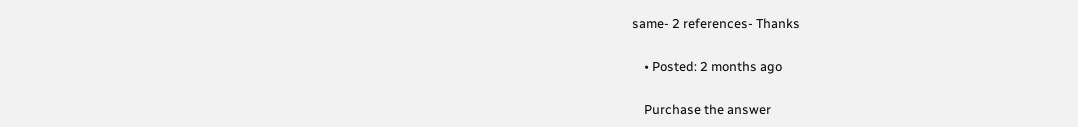same- 2 references- Thanks

    • Posted: 2 months ago

    Purchase the answer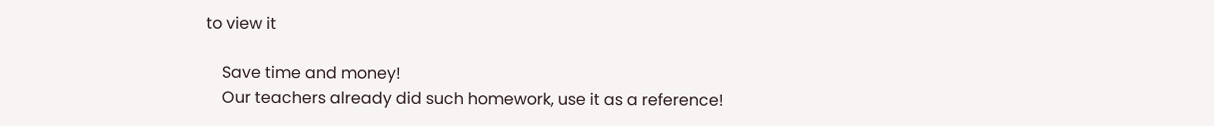to view it

    Save time and money!
    Our teachers already did such homework, use it as a reference!